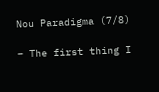Nou Paradigma (7/8)

– The first thing I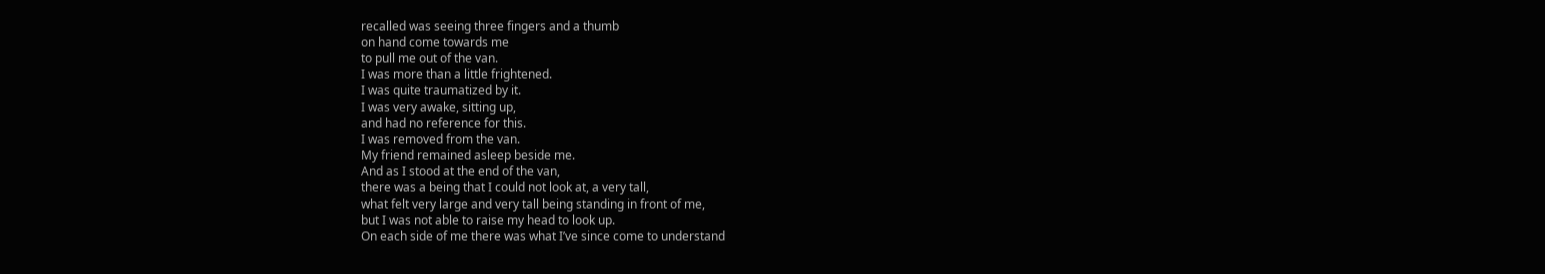recalled was seeing three fingers and a thumb
on hand come towards me
to pull me out of the van.
I was more than a little frightened.
I was quite traumatized by it.
I was very awake, sitting up,
and had no reference for this.
I was removed from the van.
My friend remained asleep beside me.
And as I stood at the end of the van,
there was a being that I could not look at, a very tall,
what felt very large and very tall being standing in front of me,
but I was not able to raise my head to look up.
On each side of me there was what I’ve since come to understand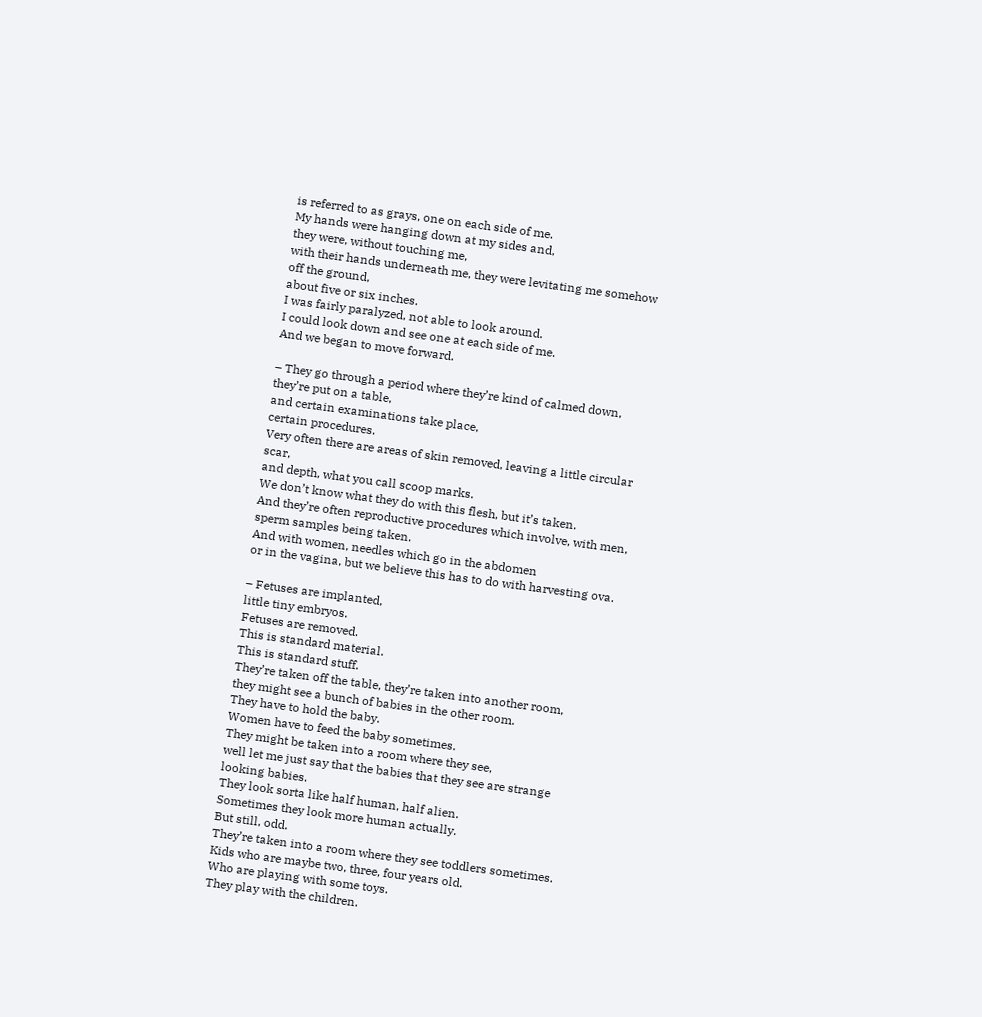is referred to as grays, one on each side of me.
My hands were hanging down at my sides and,
they were, without touching me,
with their hands underneath me, they were levitating me somehow off the ground,
about five or six inches.
I was fairly paralyzed, not able to look around.
I could look down and see one at each side of me.
And we began to move forward.

– They go through a period where they’re kind of calmed down, they’re put on a table,
and certain examinations take place,
certain procedures.
Very often there are areas of skin removed, leaving a little circular scar,
and depth, what you call scoop marks.
We don’t know what they do with this flesh, but it’s taken.
And they’re often reproductive procedures which involve, with men,
sperm samples being taken.
And with women, needles which go in the abdomen
or in the vagina, but we believe this has to do with harvesting ova.

– Fetuses are implanted,
little tiny embryos.
Fetuses are removed.
This is standard material.
This is standard stuff.
They’re taken off the table, they’re taken into another room,
they might see a bunch of babies in the other room.
They have to hold the baby.
Women have to feed the baby sometimes.
They might be taken into a room where they see,
well let me just say that the babies that they see are strange looking babies.
They look sorta like half human, half alien.
Sometimes they look more human actually.
But still, odd.
They’re taken into a room where they see toddlers sometimes.
Kids who are maybe two, three, four years old.
Who are playing with some toys.
They play with the children.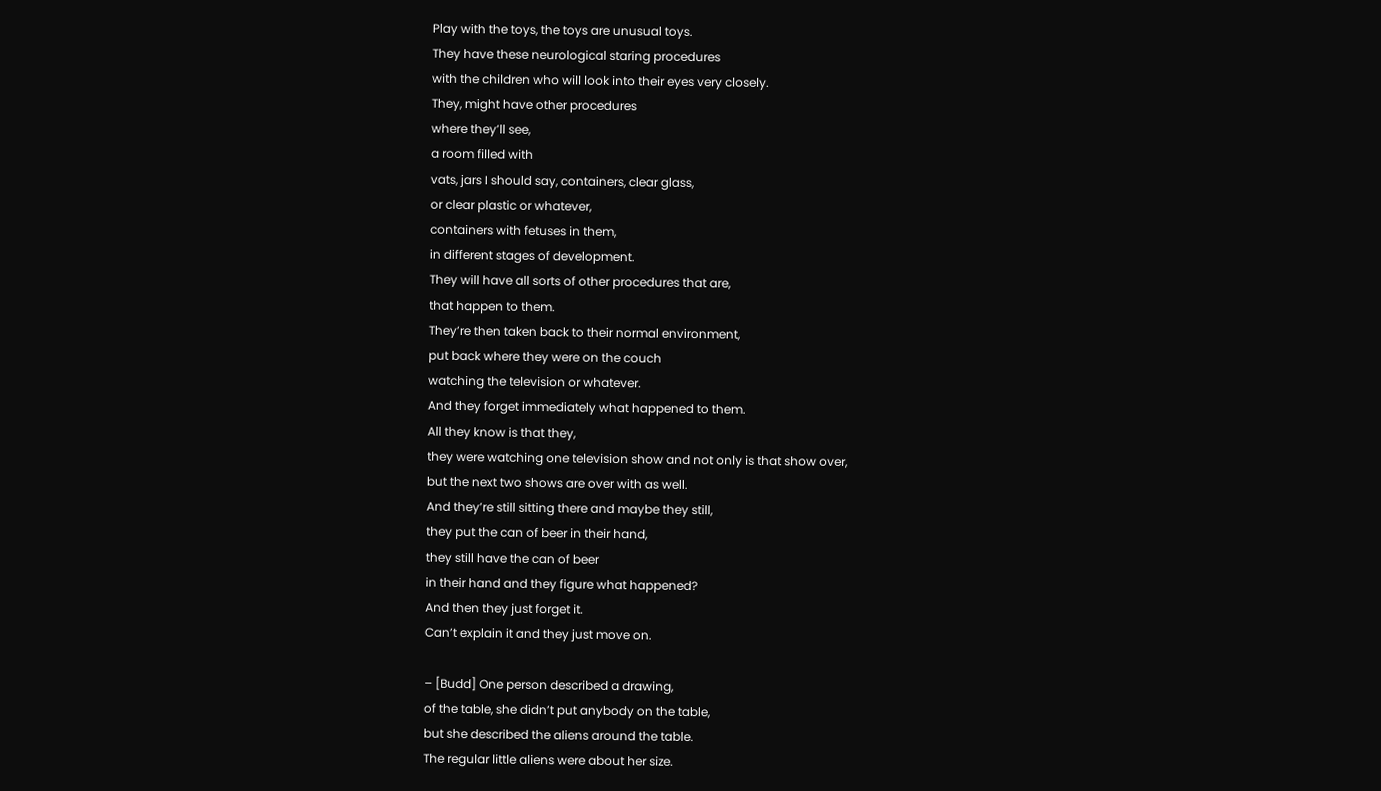Play with the toys, the toys are unusual toys.
They have these neurological staring procedures
with the children who will look into their eyes very closely.
They, might have other procedures
where they’ll see,
a room filled with
vats, jars I should say, containers, clear glass,
or clear plastic or whatever,
containers with fetuses in them,
in different stages of development.
They will have all sorts of other procedures that are,
that happen to them.
They’re then taken back to their normal environment,
put back where they were on the couch
watching the television or whatever.
And they forget immediately what happened to them.
All they know is that they,
they were watching one television show and not only is that show over,
but the next two shows are over with as well.
And they’re still sitting there and maybe they still,
they put the can of beer in their hand,
they still have the can of beer
in their hand and they figure what happened?
And then they just forget it.
Can’t explain it and they just move on.

– [Budd] One person described a drawing,
of the table, she didn’t put anybody on the table,
but she described the aliens around the table.
The regular little aliens were about her size.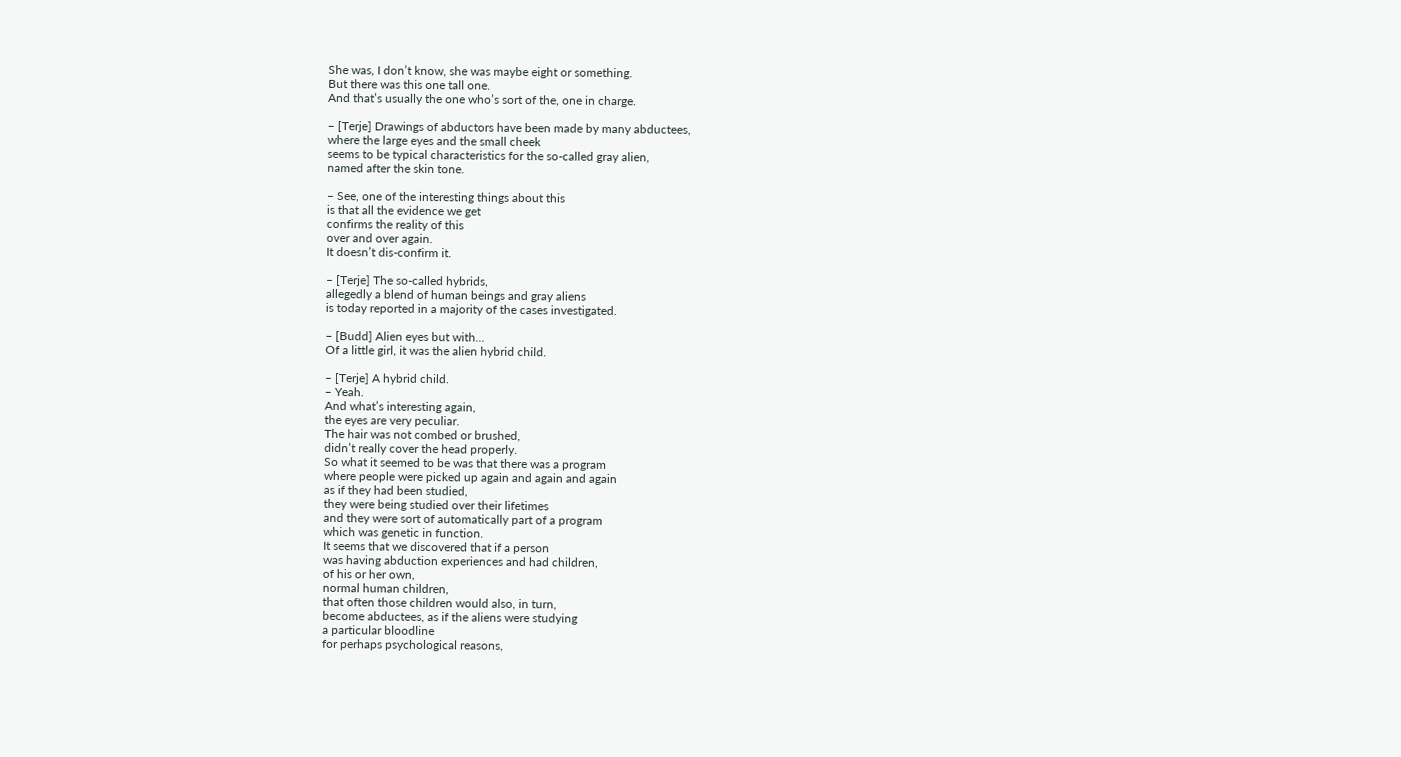She was, I don’t know, she was maybe eight or something.
But there was this one tall one.
And that’s usually the one who’s sort of the, one in charge.

– [Terje] Drawings of abductors have been made by many abductees,
where the large eyes and the small cheek
seems to be typical characteristics for the so-called gray alien,
named after the skin tone.

– See, one of the interesting things about this
is that all the evidence we get
confirms the reality of this
over and over again.
It doesn’t dis-confirm it.

– [Terje] The so-called hybrids,
allegedly a blend of human beings and gray aliens
is today reported in a majority of the cases investigated.

– [Budd] Alien eyes but with…
Of a little girl, it was the alien hybrid child.

– [Terje] A hybrid child.
– Yeah.
And what’s interesting again,
the eyes are very peculiar.
The hair was not combed or brushed,
didn’t really cover the head properly.
So what it seemed to be was that there was a program
where people were picked up again and again and again
as if they had been studied,
they were being studied over their lifetimes
and they were sort of automatically part of a program
which was genetic in function.
It seems that we discovered that if a person
was having abduction experiences and had children,
of his or her own,
normal human children,
that often those children would also, in turn,
become abductees, as if the aliens were studying
a particular bloodline
for perhaps psychological reasons,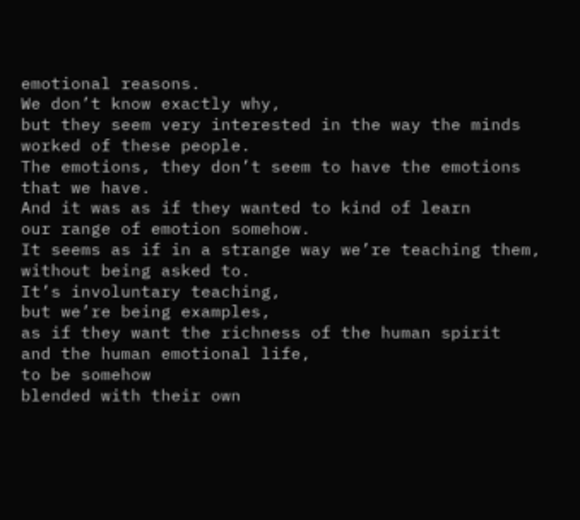emotional reasons.
We don’t know exactly why,
but they seem very interested in the way the minds
worked of these people.
The emotions, they don’t seem to have the emotions that we have.
And it was as if they wanted to kind of learn
our range of emotion somehow.
It seems as if in a strange way we’re teaching them,
without being asked to.
It’s involuntary teaching,
but we’re being examples,
as if they want the richness of the human spirit
and the human emotional life,
to be somehow
blended with their own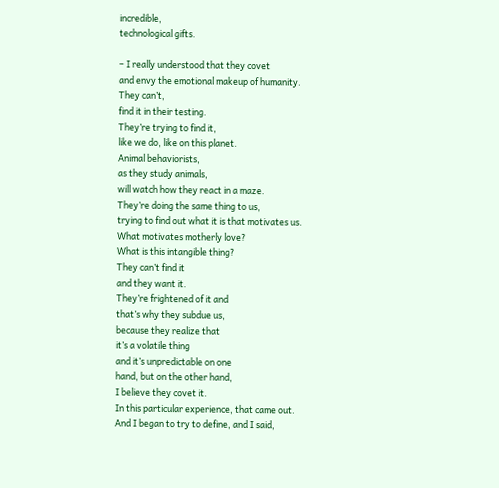incredible,
technological gifts.

– I really understood that they covet
and envy the emotional makeup of humanity.
They can’t,
find it in their testing.
They’re trying to find it,
like we do, like on this planet.
Animal behaviorists,
as they study animals,
will watch how they react in a maze.
They’re doing the same thing to us,
trying to find out what it is that motivates us.
What motivates motherly love?
What is this intangible thing?
They can’t find it
and they want it.
They’re frightened of it and
that’s why they subdue us,
because they realize that
it’s a volatile thing
and it’s unpredictable on one
hand, but on the other hand,
I believe they covet it.
In this particular experience, that came out.
And I began to try to define, and I said,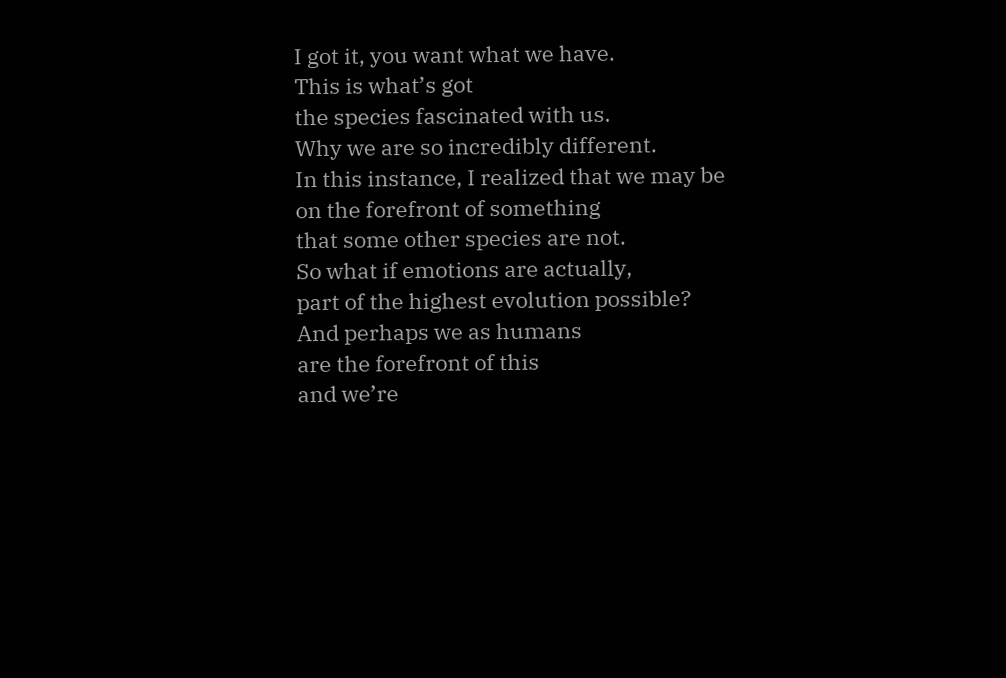I got it, you want what we have.
This is what’s got
the species fascinated with us.
Why we are so incredibly different.
In this instance, I realized that we may be
on the forefront of something
that some other species are not.
So what if emotions are actually,
part of the highest evolution possible?
And perhaps we as humans
are the forefront of this
and we’re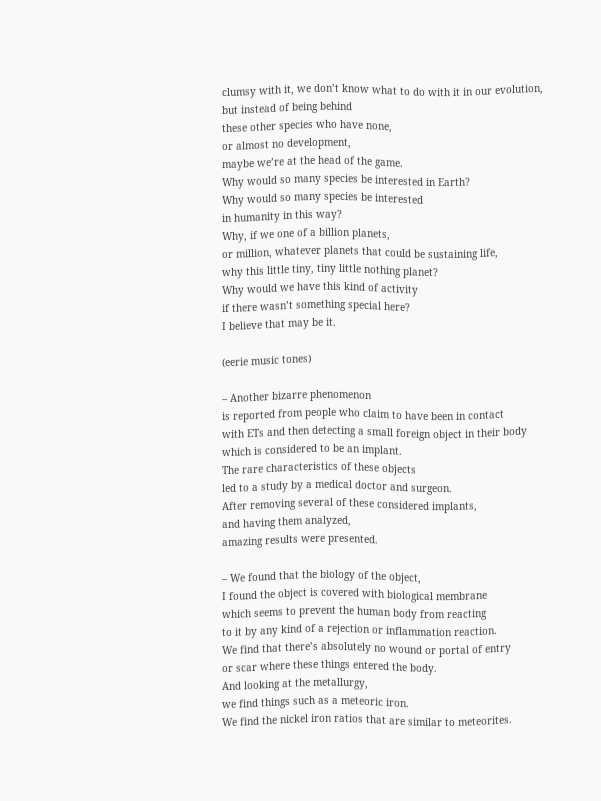clumsy with it, we don’t know what to do with it in our evolution,
but instead of being behind
these other species who have none,
or almost no development,
maybe we’re at the head of the game.
Why would so many species be interested in Earth?
Why would so many species be interested
in humanity in this way?
Why, if we one of a billion planets,
or million, whatever planets that could be sustaining life,
why this little tiny, tiny little nothing planet?
Why would we have this kind of activity
if there wasn’t something special here?
I believe that may be it.

(eerie music tones)

– Another bizarre phenomenon
is reported from people who claim to have been in contact
with ETs and then detecting a small foreign object in their body
which is considered to be an implant.
The rare characteristics of these objects
led to a study by a medical doctor and surgeon.
After removing several of these considered implants,
and having them analyzed,
amazing results were presented.

– We found that the biology of the object,
I found the object is covered with biological membrane
which seems to prevent the human body from reacting
to it by any kind of a rejection or inflammation reaction.
We find that there’s absolutely no wound or portal of entry
or scar where these things entered the body.
And looking at the metallurgy,
we find things such as a meteoric iron.
We find the nickel iron ratios that are similar to meteorites.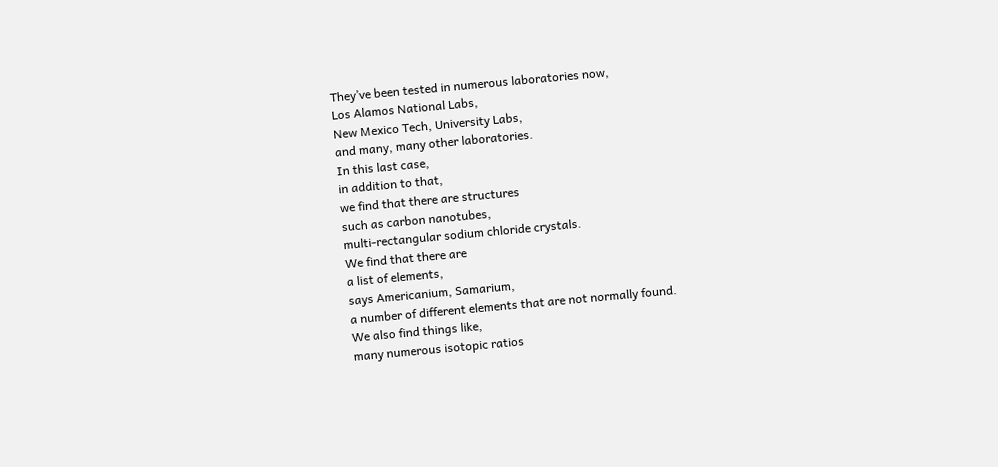They’ve been tested in numerous laboratories now,
Los Alamos National Labs,
New Mexico Tech, University Labs,
and many, many other laboratories.
In this last case,
in addition to that,
we find that there are structures
such as carbon nanotubes,
multi-rectangular sodium chloride crystals.
We find that there are
a list of elements,
says Americanium, Samarium,
a number of different elements that are not normally found.
We also find things like,
many numerous isotopic ratios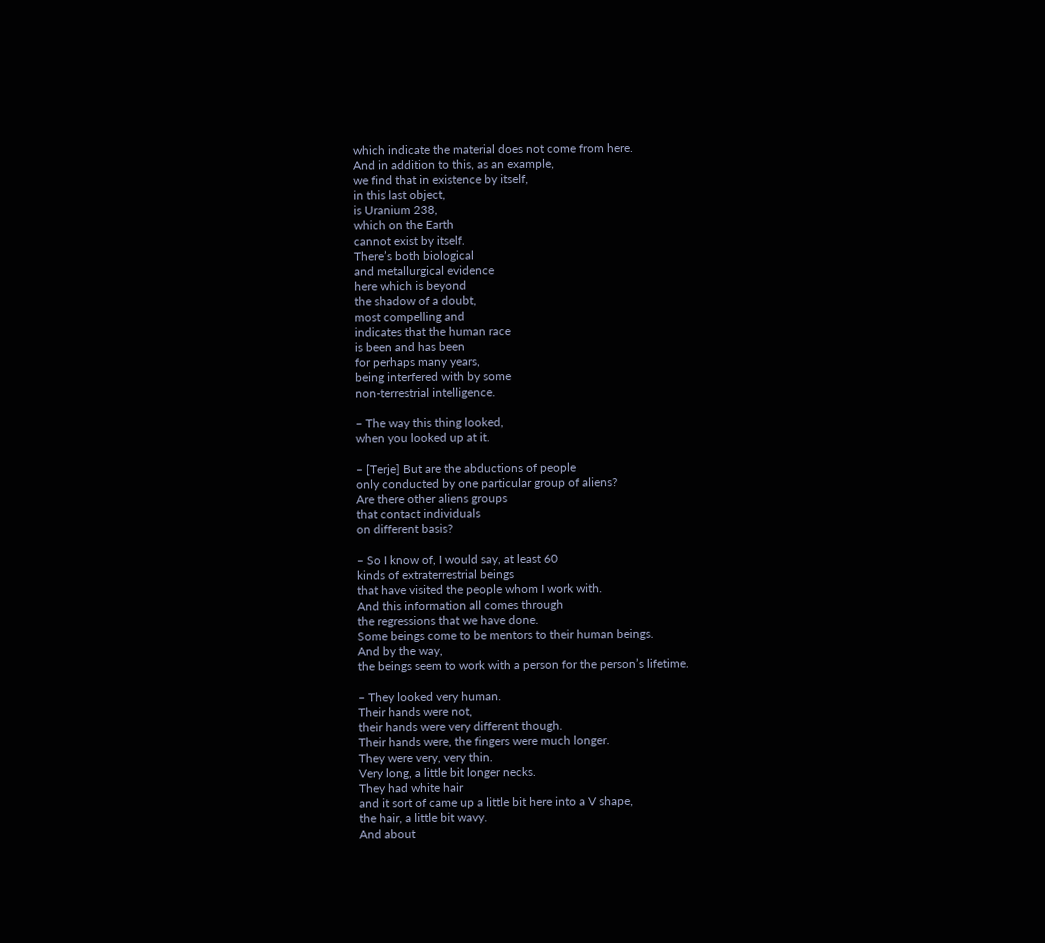which indicate the material does not come from here.
And in addition to this, as an example,
we find that in existence by itself,
in this last object,
is Uranium 238,
which on the Earth
cannot exist by itself.
There’s both biological
and metallurgical evidence
here which is beyond
the shadow of a doubt,
most compelling and
indicates that the human race
is been and has been
for perhaps many years,
being interfered with by some
non-terrestrial intelligence.

– The way this thing looked,
when you looked up at it.

– [Terje] But are the abductions of people
only conducted by one particular group of aliens?
Are there other aliens groups
that contact individuals
on different basis?

– So I know of, I would say, at least 60
kinds of extraterrestrial beings
that have visited the people whom I work with.
And this information all comes through
the regressions that we have done.
Some beings come to be mentors to their human beings.
And by the way,
the beings seem to work with a person for the person’s lifetime.

– They looked very human.
Their hands were not,
their hands were very different though.
Their hands were, the fingers were much longer.
They were very, very thin.
Very long, a little bit longer necks.
They had white hair
and it sort of came up a little bit here into a V shape,
the hair, a little bit wavy.
And about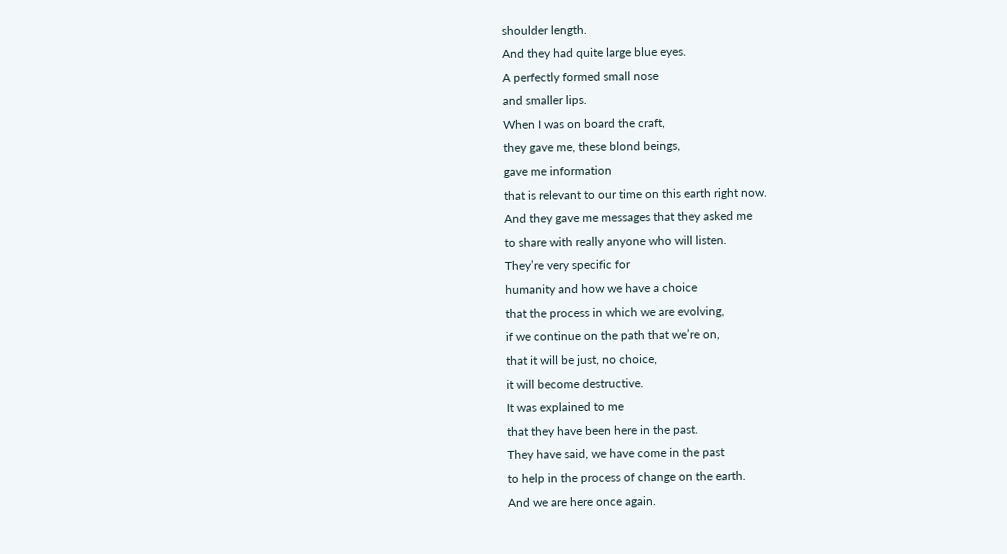shoulder length.
And they had quite large blue eyes.
A perfectly formed small nose
and smaller lips.
When I was on board the craft,
they gave me, these blond beings,
gave me information
that is relevant to our time on this earth right now.
And they gave me messages that they asked me
to share with really anyone who will listen.
They’re very specific for
humanity and how we have a choice
that the process in which we are evolving,
if we continue on the path that we’re on,
that it will be just, no choice,
it will become destructive.
It was explained to me
that they have been here in the past.
They have said, we have come in the past
to help in the process of change on the earth.
And we are here once again.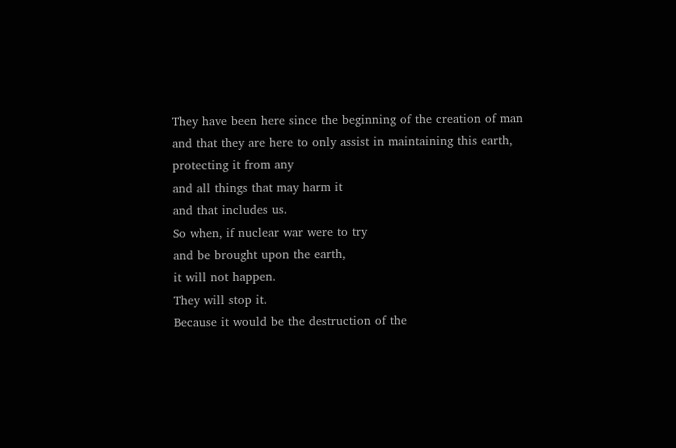They have been here since the beginning of the creation of man
and that they are here to only assist in maintaining this earth,
protecting it from any
and all things that may harm it
and that includes us.
So when, if nuclear war were to try
and be brought upon the earth,
it will not happen.
They will stop it.
Because it would be the destruction of the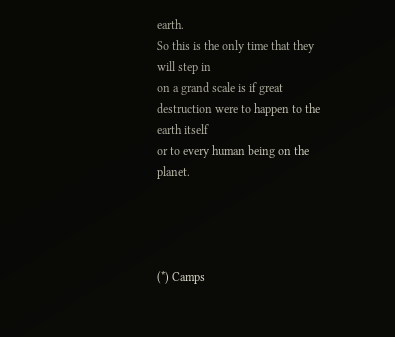earth.
So this is the only time that they will step in
on a grand scale is if great destruction were to happen to the earth itself
or to every human being on the planet.




(*) Camps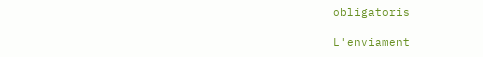obligatoris

L'enviament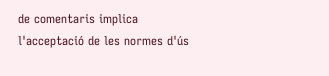de comentaris implica l'acceptació de les normes d'ús